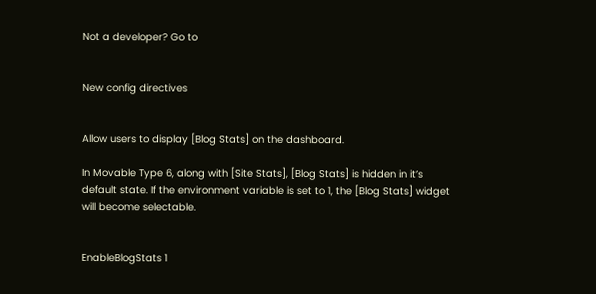Not a developer? Go to


New config directives


Allow users to display [Blog Stats] on the dashboard.

In Movable Type 6, along with [Site Stats], [Blog Stats] is hidden in it’s default state. If the environment variable is set to 1, the [Blog Stats] widget will become selectable.


EnableBlogStats 1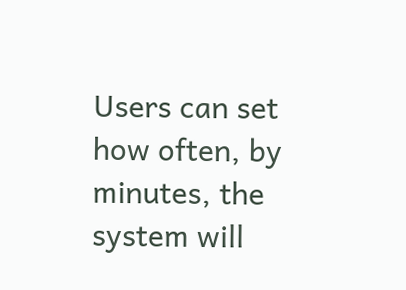Users can set how often, by minutes, the system will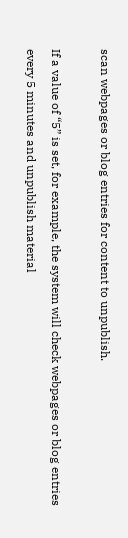scan webpages or blog entries for content to unpublish.

If a value of “5” is set, for example, the system will check webpages or blog entries every 5 minutes and unpublish material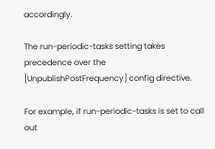accordingly.

The run-periodic-tasks setting takes precedence over the [UnpublishPostFrequency] config directive.

For example, if run-periodic-tasks is set to call out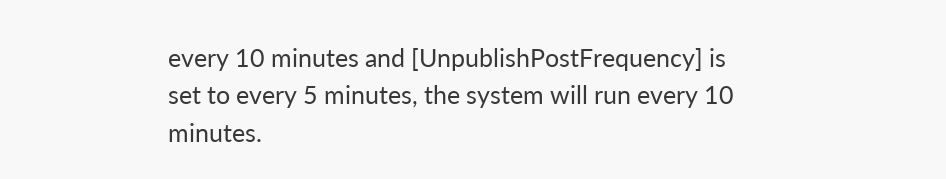every 10 minutes and [UnpublishPostFrequency] is set to every 5 minutes, the system will run every 10 minutes.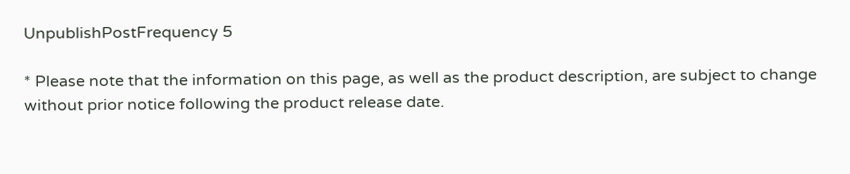UnpublishPostFrequency 5

* Please note that the information on this page, as well as the product description, are subject to change without prior notice following the product release date.